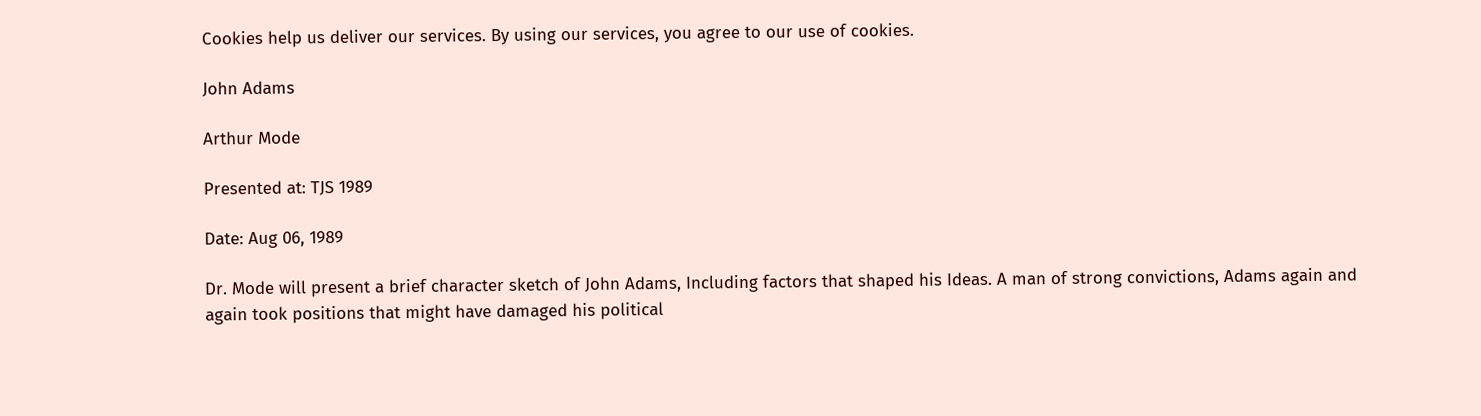Cookies help us deliver our services. By using our services, you agree to our use of cookies.

John Adams

Arthur Mode

Presented at: TJS 1989

Date: Aug 06, 1989

Dr. Mode will present a brief character sketch of John Adams, Including factors that shaped his Ideas. A man of strong convictions, Adams again and again took positions that might have damaged his political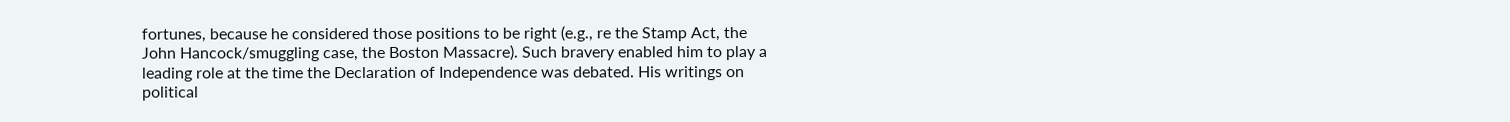fortunes, because he considered those positions to be right (e.g., re the Stamp Act, the John Hancock/smuggling case, the Boston Massacre). Such bravery enabled him to play a leading role at the time the Declaration of Independence was debated. His writings on political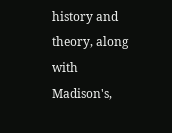history and theory, along with Madison's,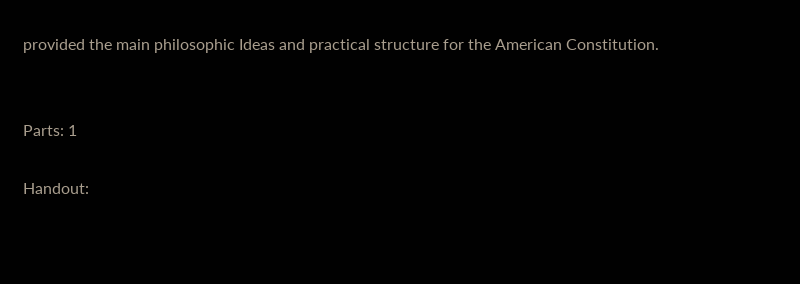provided the main philosophic Ideas and practical structure for the American Constitution.


Parts: 1

Handout: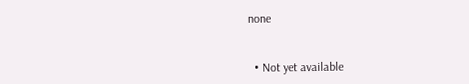none


  • Not yet available